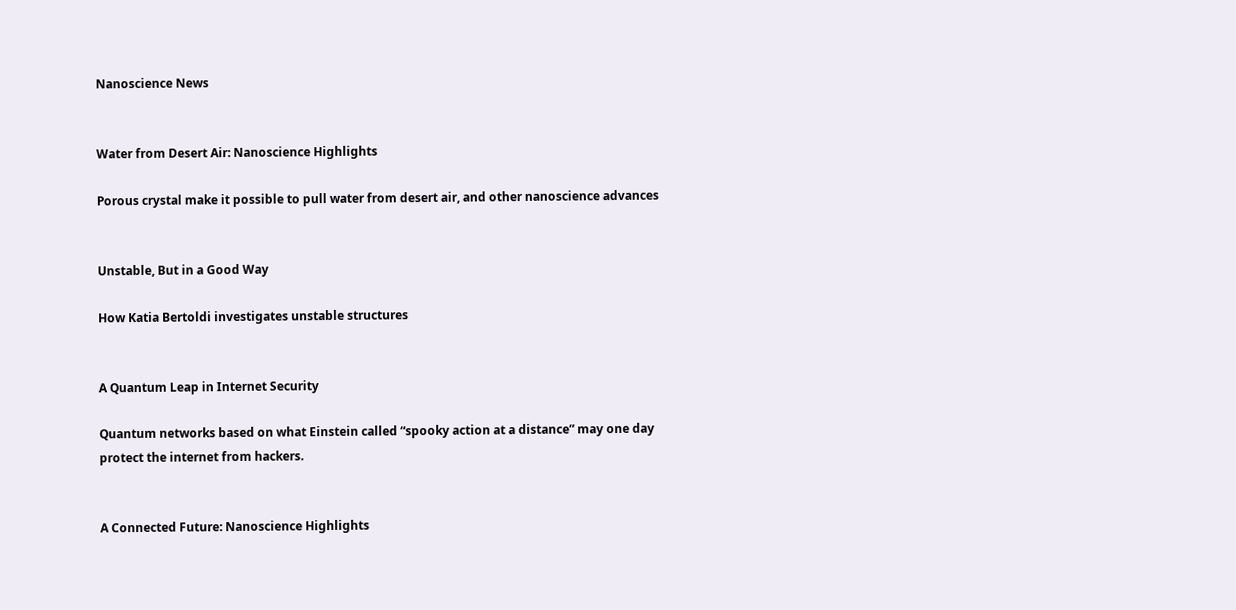Nanoscience News


Water from Desert Air: Nanoscience Highlights

Porous crystal make it possible to pull water from desert air, and other nanoscience advances


Unstable, But in a Good Way

How Katia Bertoldi investigates unstable structures


A Quantum Leap in Internet Security

Quantum networks based on what Einstein called “spooky action at a distance” may one day protect the internet from hackers.


A Connected Future: Nanoscience Highlights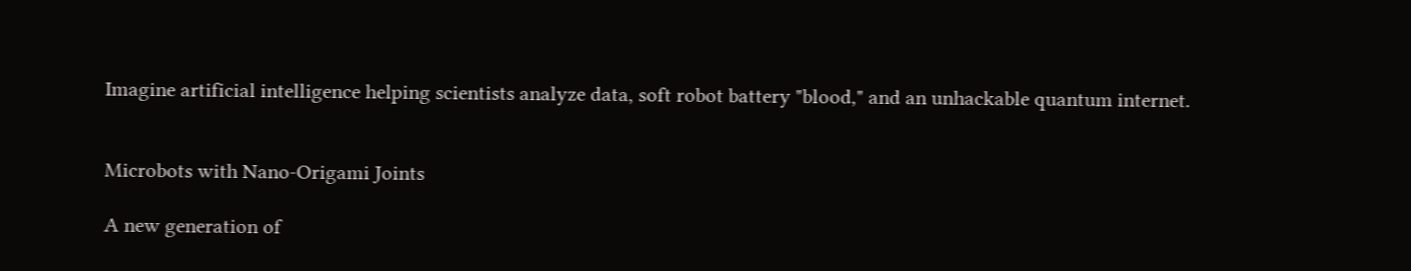Imagine artificial intelligence helping scientists analyze data, soft robot battery "blood," and an unhackable quantum internet.


Microbots with Nano-Origami Joints

A new generation of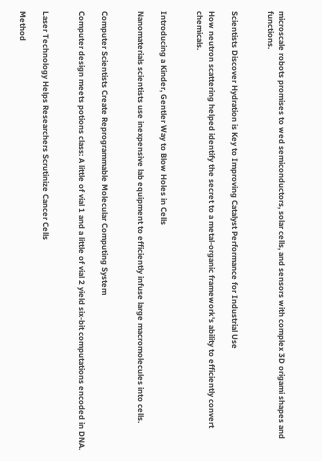microscale robots promises to wed semiconductors, solar cells, and sensors with complex 3D origami shapes and functions.


Scientists Discover Hydration is Key to Improving Catalyst Performance for Industrial Use

How neutron scattering helped identify the secret to a metal-organic framework's ability to efficiently convert chemicals.


Introducing a Kinder, Gentler Way to Blow Holes in Cells

Nanomaterials scientists use inexpensive lab equipment to efficiently infuse large macromolecules into cells.


Computer Scientists Create Reprogrammable Molecular Computing System

Computer design meets potions class: A little of vial 1 and a little of vial 2 yield six-bit computations encoded in DNA.


Laser Technology Helps Researchers Scrutinize Cancer Cells

Method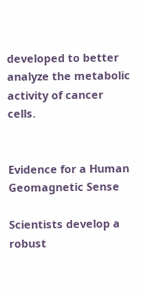developed to better analyze the metabolic activity of cancer cells.


Evidence for a Human Geomagnetic Sense

Scientists develop a robust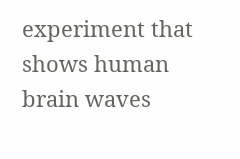experiment that shows human brain waves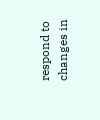respond to changes in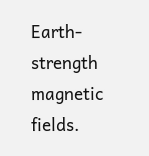Earth-strength magnetic fields.